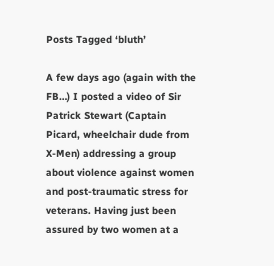Posts Tagged ‘bluth’

A few days ago (again with the FB…) I posted a video of Sir Patrick Stewart (Captain Picard, wheelchair dude from X-Men) addressing a group about violence against women and post-traumatic stress for veterans. Having just been assured by two women at a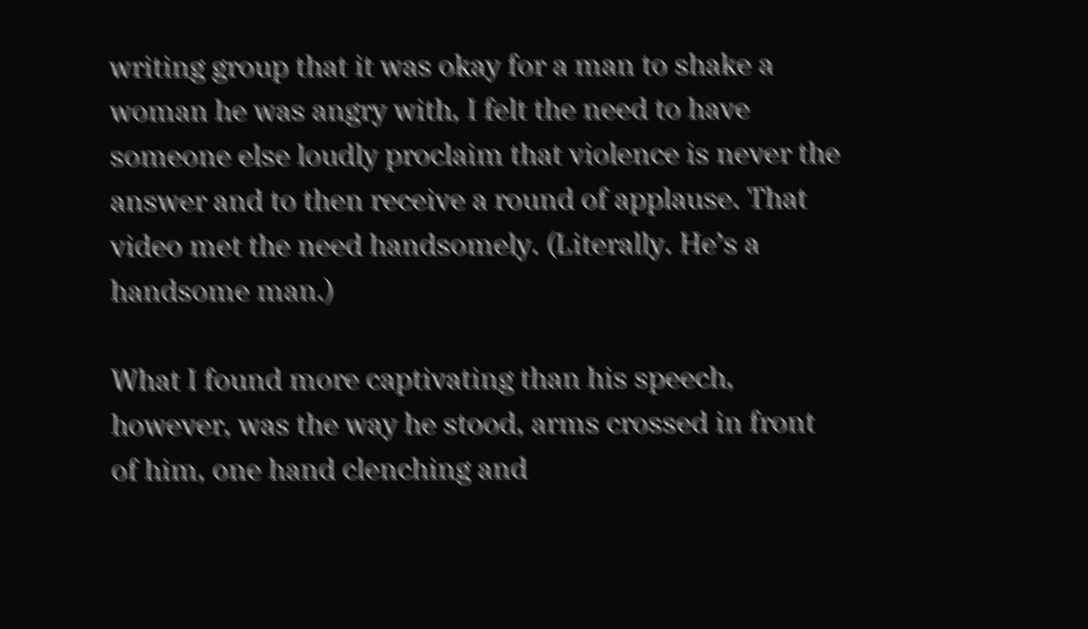writing group that it was okay for a man to shake a woman he was angry with, I felt the need to have someone else loudly proclaim that violence is never the answer and to then receive a round of applause. That video met the need handsomely. (Literally. He’s a handsome man.)

What I found more captivating than his speech, however, was the way he stood, arms crossed in front of him, one hand clenching and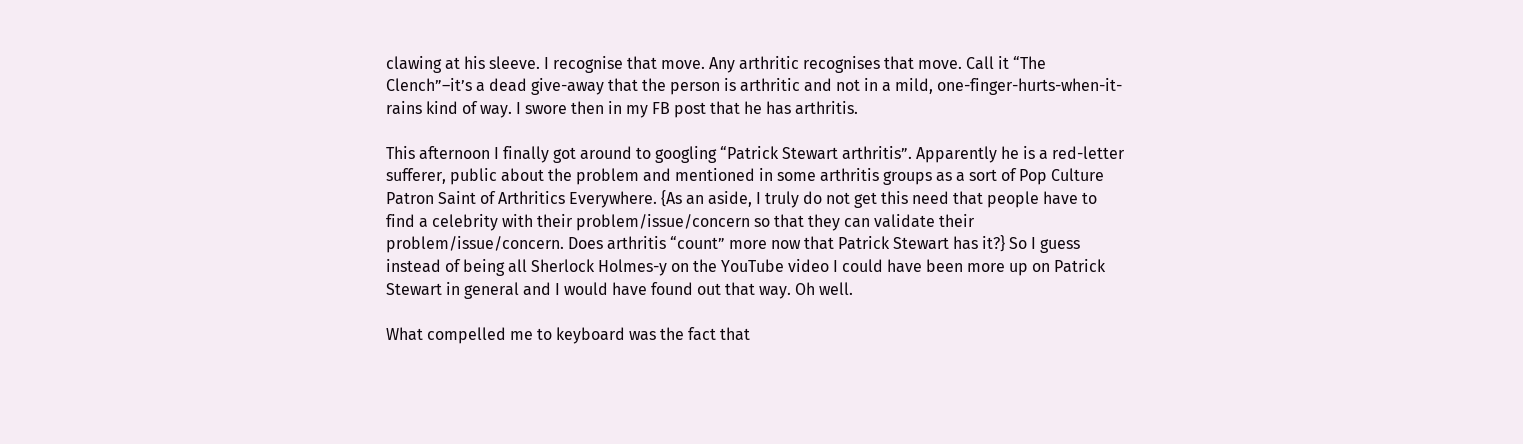clawing at his sleeve. I recognise that move. Any arthritic recognises that move. Call it “The Clench”–it’s a dead give-away that the person is arthritic and not in a mild, one-finger-hurts-when-it-rains kind of way. I swore then in my FB post that he has arthritis.

This afternoon I finally got around to googling “Patrick Stewart arthritis”. Apparently he is a red-letter sufferer, public about the problem and mentioned in some arthritis groups as a sort of Pop Culture Patron Saint of Arthritics Everywhere. {As an aside, I truly do not get this need that people have to find a celebrity with their problem/issue/concern so that they can validate their problem/issue/concern. Does arthritis “count” more now that Patrick Stewart has it?} So I guess instead of being all Sherlock Holmes-y on the YouTube video I could have been more up on Patrick Stewart in general and I would have found out that way. Oh well.

What compelled me to keyboard was the fact that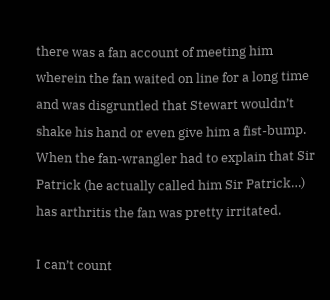there was a fan account of meeting him wherein the fan waited on line for a long time and was disgruntled that Stewart wouldn’t shake his hand or even give him a fist-bump. When the fan-wrangler had to explain that Sir Patrick (he actually called him Sir Patrick…) has arthritis the fan was pretty irritated.

I can’t count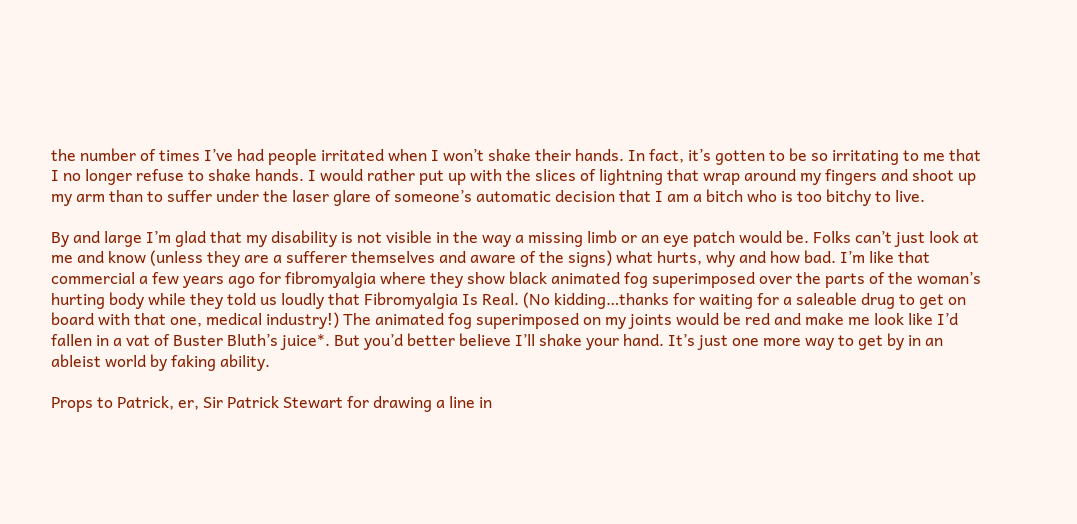the number of times I’ve had people irritated when I won’t shake their hands. In fact, it’s gotten to be so irritating to me that I no longer refuse to shake hands. I would rather put up with the slices of lightning that wrap around my fingers and shoot up my arm than to suffer under the laser glare of someone’s automatic decision that I am a bitch who is too bitchy to live.

By and large I’m glad that my disability is not visible in the way a missing limb or an eye patch would be. Folks can’t just look at me and know (unless they are a sufferer themselves and aware of the signs) what hurts, why and how bad. I’m like that commercial a few years ago for fibromyalgia where they show black animated fog superimposed over the parts of the woman’s hurting body while they told us loudly that Fibromyalgia Is Real. (No kidding…thanks for waiting for a saleable drug to get on board with that one, medical industry!) The animated fog superimposed on my joints would be red and make me look like I’d fallen in a vat of Buster Bluth’s juice*. But you’d better believe I’ll shake your hand. It’s just one more way to get by in an ableist world by faking ability.

Props to Patrick, er, Sir Patrick Stewart for drawing a line in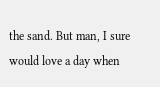the sand. But man, I sure would love a day when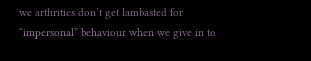we arthritics don’t get lambasted for “impersonal” behaviour when we give in to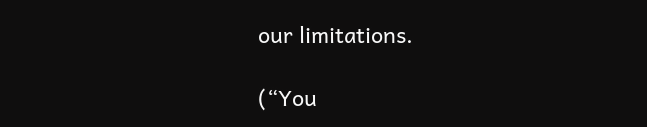our limitations.

(“You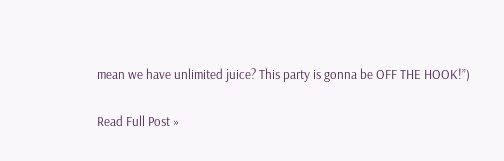mean we have unlimited juice? This party is gonna be OFF THE HOOK!”)

Read Full Post »